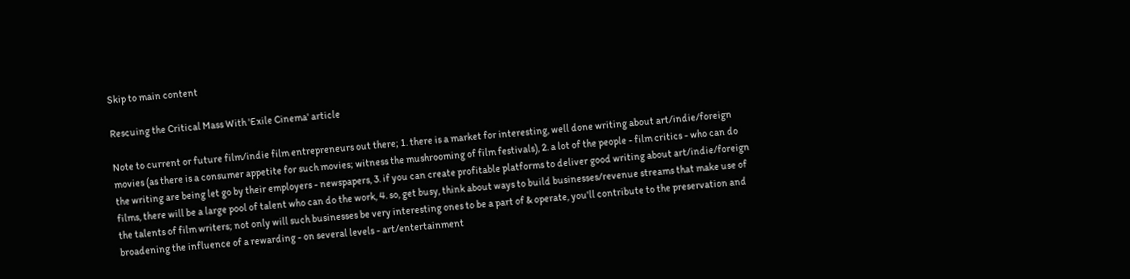Skip to main content

Rescuing the Critical Mass With 'Exile Cinema' article

Note to current or future film/indie film entrepreneurs out there; 1. there is a market for interesting, well done writing about art/indie/foreign movies (as there is a consumer appetite for such movies; witness the mushrooming of film festivals), 2. a lot of the people - film critics - who can do the writing are being let go by their employers - newspapers, 3. if you can create profitable platforms to deliver good writing about art/indie/foreign films, there will be a large pool of talent who can do the work, 4. so, get busy, think about ways to build businesses/revenue streams that make use of the talents of film writers; not only will such businesses be very interesting ones to be a part of & operate, you'll contribute to the preservation and broadening the influence of a rewarding - on several levels - art/entertainment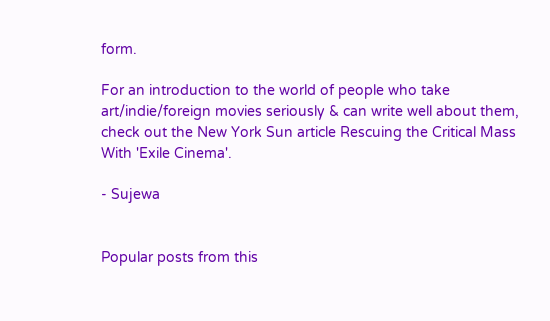form.

For an introduction to the world of people who take art/indie/foreign movies seriously & can write well about them, check out the New York Sun article Rescuing the Critical Mass With 'Exile Cinema'.

- Sujewa


Popular posts from this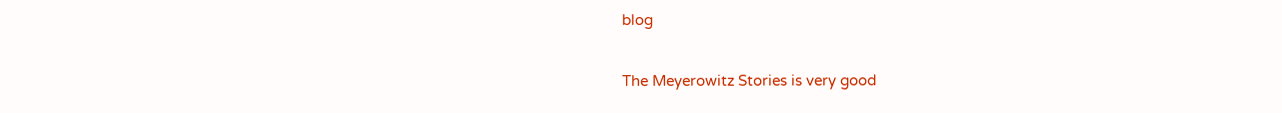blog

The Meyerowitz Stories is very good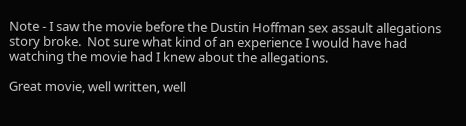Note - I saw the movie before the Dustin Hoffman sex assault allegations story broke.  Not sure what kind of an experience I would have had watching the movie had I knew about the allegations.

Great movie, well written, well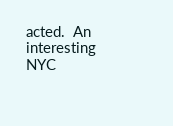acted.  An interesting NYC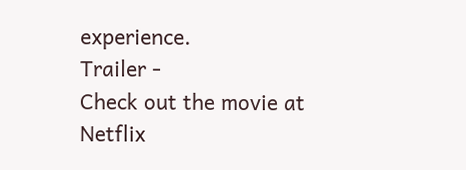experience.
Trailer -
Check out the movie at Netflix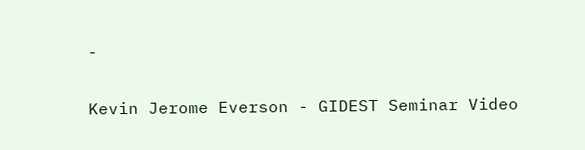-

Kevin Jerome Everson - GIDEST Seminar Video